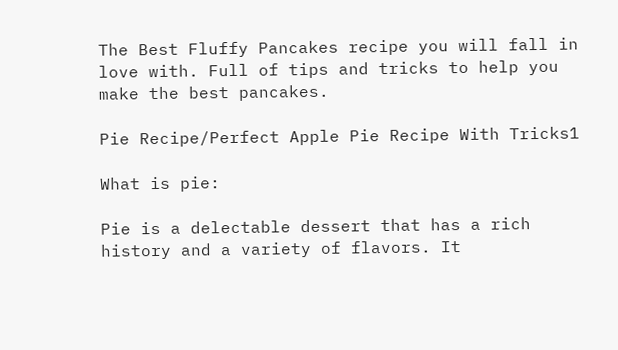The Best Fluffy Pancakes recipe you will fall in love with. Full of tips and tricks to help you make the best pancakes.

Pie Recipe/Perfect Apple Pie Recipe With Tricks1

What is pie:

Pie is a delectable dessert that has a rich history and a variety of flavors. It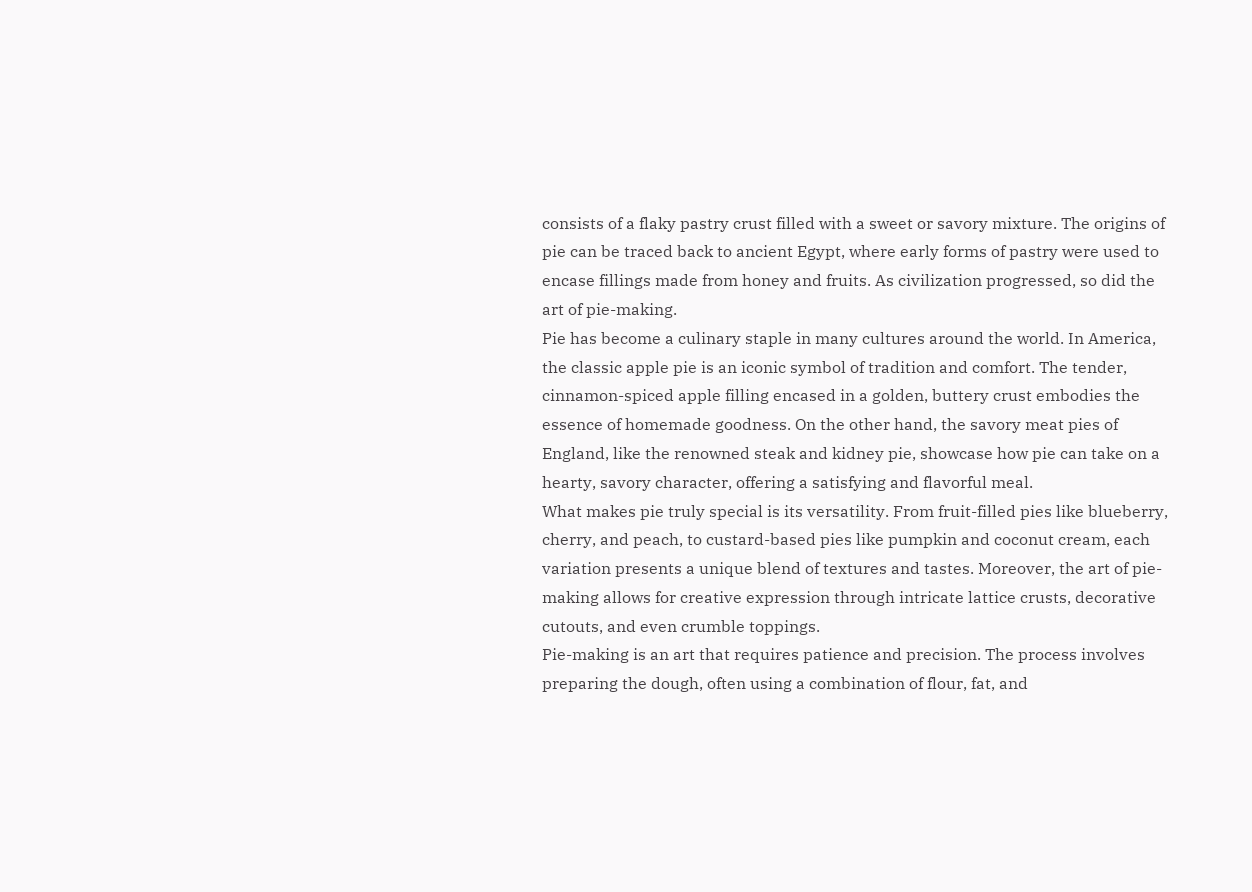consists of a flaky pastry crust filled with a sweet or savory mixture. The origins of pie can be traced back to ancient Egypt, where early forms of pastry were used to encase fillings made from honey and fruits. As civilization progressed, so did the art of pie-making.
Pie has become a culinary staple in many cultures around the world. In America, the classic apple pie is an iconic symbol of tradition and comfort. The tender, cinnamon-spiced apple filling encased in a golden, buttery crust embodies the essence of homemade goodness. On the other hand, the savory meat pies of England, like the renowned steak and kidney pie, showcase how pie can take on a hearty, savory character, offering a satisfying and flavorful meal.
What makes pie truly special is its versatility. From fruit-filled pies like blueberry, cherry, and peach, to custard-based pies like pumpkin and coconut cream, each variation presents a unique blend of textures and tastes. Moreover, the art of pie-making allows for creative expression through intricate lattice crusts, decorative cutouts, and even crumble toppings.
Pie-making is an art that requires patience and precision. The process involves preparing the dough, often using a combination of flour, fat, and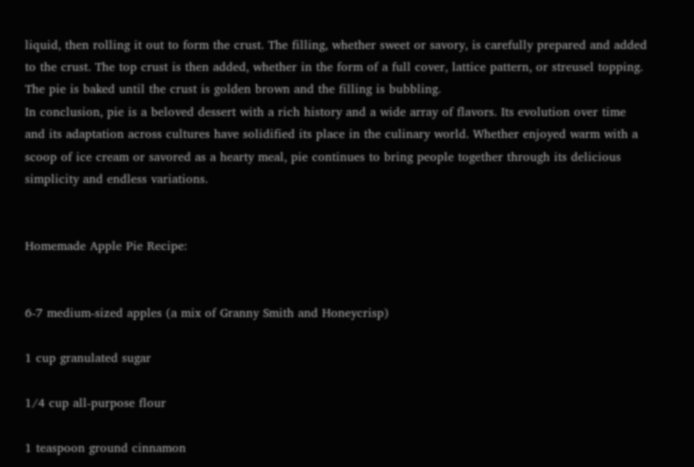liquid, then rolling it out to form the crust. The filling, whether sweet or savory, is carefully prepared and added to the crust. The top crust is then added, whether in the form of a full cover, lattice pattern, or streusel topping. The pie is baked until the crust is golden brown and the filling is bubbling.
In conclusion, pie is a beloved dessert with a rich history and a wide array of flavors. Its evolution over time and its adaptation across cultures have solidified its place in the culinary world. Whether enjoyed warm with a scoop of ice cream or savored as a hearty meal, pie continues to bring people together through its delicious simplicity and endless variations.


Homemade Apple Pie Recipe:


6-7 medium-sized apples (a mix of Granny Smith and Honeycrisp)

1 cup granulated sugar

1/4 cup all-purpose flour

1 teaspoon ground cinnamon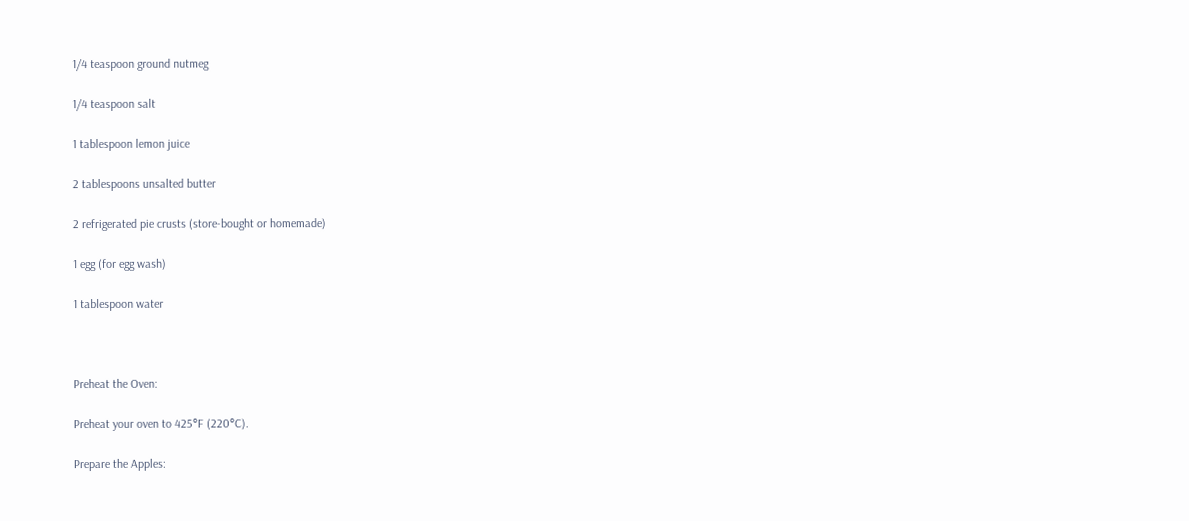1/4 teaspoon ground nutmeg

1/4 teaspoon salt

1 tablespoon lemon juice

2 tablespoons unsalted butter

2 refrigerated pie crusts (store-bought or homemade)

1 egg (for egg wash)

1 tablespoon water



Preheat the Oven:

Preheat your oven to 425°F (220°C).

Prepare the Apples: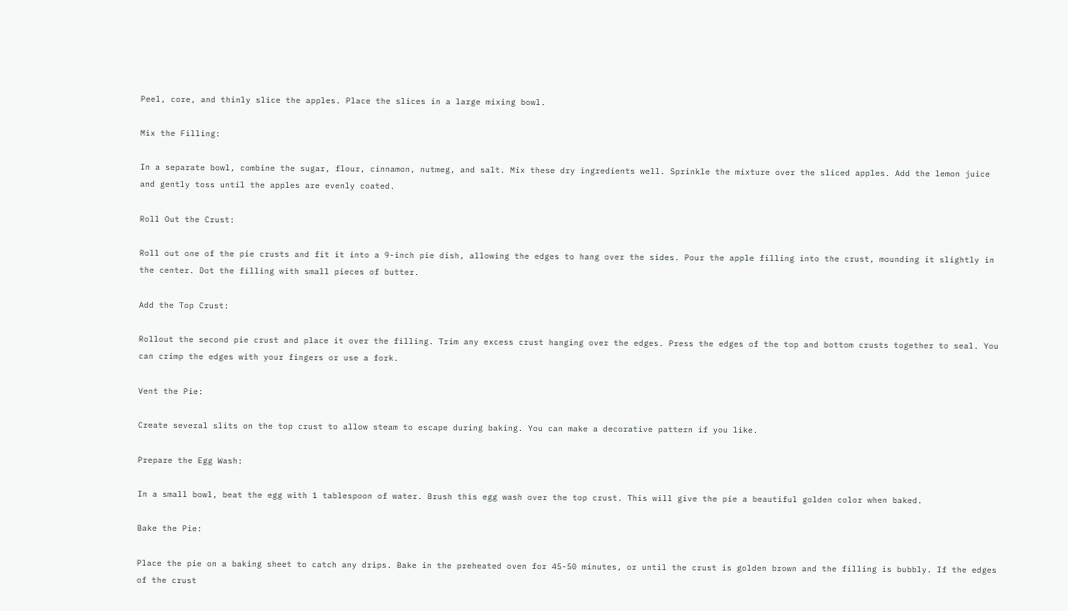Peel, core, and thinly slice the apples. Place the slices in a large mixing bowl.

Mix the Filling:

In a separate bowl, combine the sugar, flour, cinnamon, nutmeg, and salt. Mix these dry ingredients well. Sprinkle the mixture over the sliced apples. Add the lemon juice and gently toss until the apples are evenly coated.

Roll Out the Crust:

Roll out one of the pie crusts and fit it into a 9-inch pie dish, allowing the edges to hang over the sides. Pour the apple filling into the crust, mounding it slightly in the center. Dot the filling with small pieces of butter.

Add the Top Crust:

Rollout the second pie crust and place it over the filling. Trim any excess crust hanging over the edges. Press the edges of the top and bottom crusts together to seal. You can crimp the edges with your fingers or use a fork.

Vent the Pie:

Create several slits on the top crust to allow steam to escape during baking. You can make a decorative pattern if you like.

Prepare the Egg Wash:

In a small bowl, beat the egg with 1 tablespoon of water. Brush this egg wash over the top crust. This will give the pie a beautiful golden color when baked.

Bake the Pie:

Place the pie on a baking sheet to catch any drips. Bake in the preheated oven for 45-50 minutes, or until the crust is golden brown and the filling is bubbly. If the edges of the crust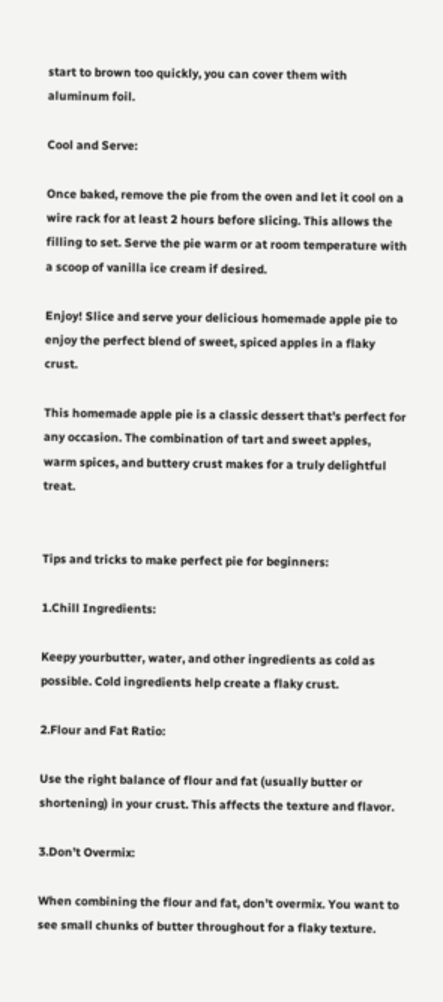start to brown too quickly, you can cover them with aluminum foil.

Cool and Serve:

Once baked, remove the pie from the oven and let it cool on a wire rack for at least 2 hours before slicing. This allows the filling to set. Serve the pie warm or at room temperature with a scoop of vanilla ice cream if desired.

Enjoy! Slice and serve your delicious homemade apple pie to enjoy the perfect blend of sweet, spiced apples in a flaky crust.

This homemade apple pie is a classic dessert that’s perfect for any occasion. The combination of tart and sweet apples, warm spices, and buttery crust makes for a truly delightful treat.


Tips and tricks to make perfect pie for beginners:

1.Chill Ingredients:

Keepy yourbutter, water, and other ingredients as cold as possible. Cold ingredients help create a flaky crust.

2.Flour and Fat Ratio:

Use the right balance of flour and fat (usually butter or shortening) in your crust. This affects the texture and flavor.

3.Don’t Overmix:

When combining the flour and fat, don’t overmix. You want to see small chunks of butter throughout for a flaky texture.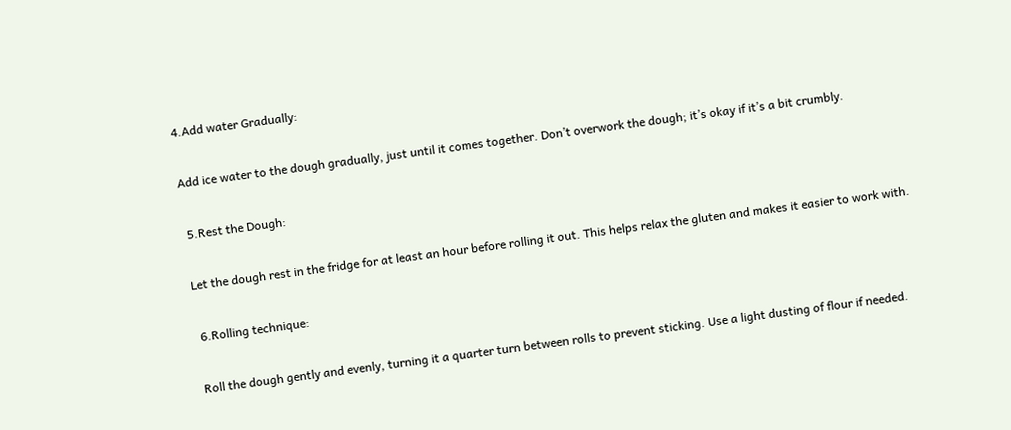4.Add water Gradually:

Add ice water to the dough gradually, just until it comes together. Don’t overwork the dough; it’s okay if it’s a bit crumbly.

 5.Rest the Dough:

Let the dough rest in the fridge for at least an hour before rolling it out. This helps relax the gluten and makes it easier to work with.

 6.Rolling technique:

Roll the dough gently and evenly, turning it a quarter turn between rolls to prevent sticking. Use a light dusting of flour if needed.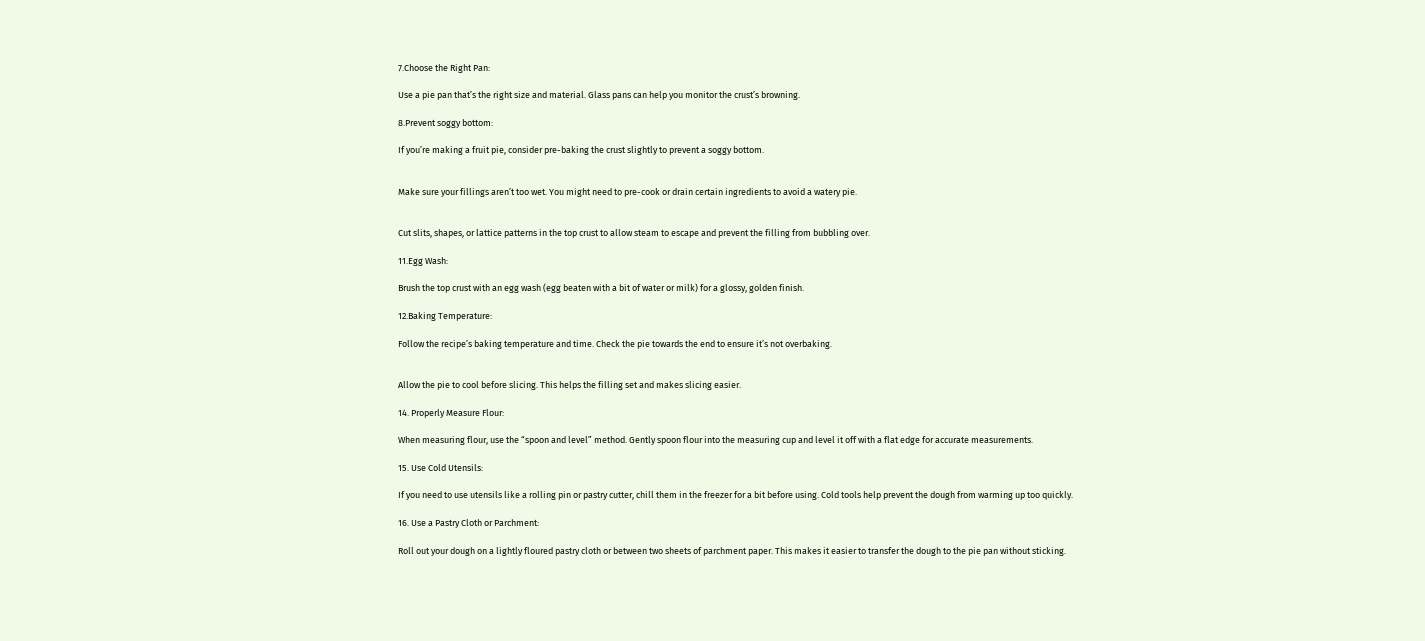7.Choose the Right Pan:

Use a pie pan that’s the right size and material. Glass pans can help you monitor the crust’s browning.

8.Prevent soggy bottom:

If you’re making a fruit pie, consider pre-baking the crust slightly to prevent a soggy bottom.


Make sure your fillings aren’t too wet. You might need to pre-cook or drain certain ingredients to avoid a watery pie.


Cut slits, shapes, or lattice patterns in the top crust to allow steam to escape and prevent the filling from bubbling over.

11.Egg Wash:

Brush the top crust with an egg wash (egg beaten with a bit of water or milk) for a glossy, golden finish.

12.Baking Temperature:

Follow the recipe’s baking temperature and time. Check the pie towards the end to ensure it’s not overbaking.


Allow the pie to cool before slicing. This helps the filling set and makes slicing easier.

14. Properly Measure Flour:

When measuring flour, use the “spoon and level” method. Gently spoon flour into the measuring cup and level it off with a flat edge for accurate measurements.

15. Use Cold Utensils:

If you need to use utensils like a rolling pin or pastry cutter, chill them in the freezer for a bit before using. Cold tools help prevent the dough from warming up too quickly.

16. Use a Pastry Cloth or Parchment:

Roll out your dough on a lightly floured pastry cloth or between two sheets of parchment paper. This makes it easier to transfer the dough to the pie pan without sticking.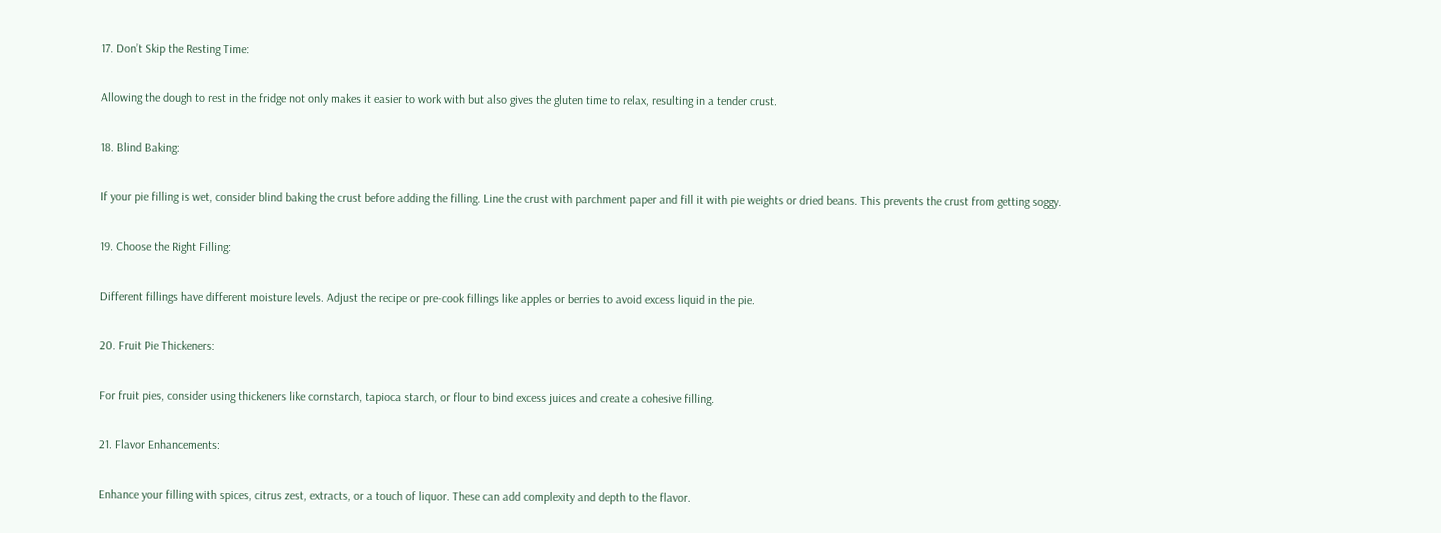17. Don’t Skip the Resting Time:

Allowing the dough to rest in the fridge not only makes it easier to work with but also gives the gluten time to relax, resulting in a tender crust.

18. Blind Baking:

If your pie filling is wet, consider blind baking the crust before adding the filling. Line the crust with parchment paper and fill it with pie weights or dried beans. This prevents the crust from getting soggy.

19. Choose the Right Filling:

Different fillings have different moisture levels. Adjust the recipe or pre-cook fillings like apples or berries to avoid excess liquid in the pie.

20. Fruit Pie Thickeners:

For fruit pies, consider using thickeners like cornstarch, tapioca starch, or flour to bind excess juices and create a cohesive filling.

21. Flavor Enhancements:

Enhance your filling with spices, citrus zest, extracts, or a touch of liquor. These can add complexity and depth to the flavor.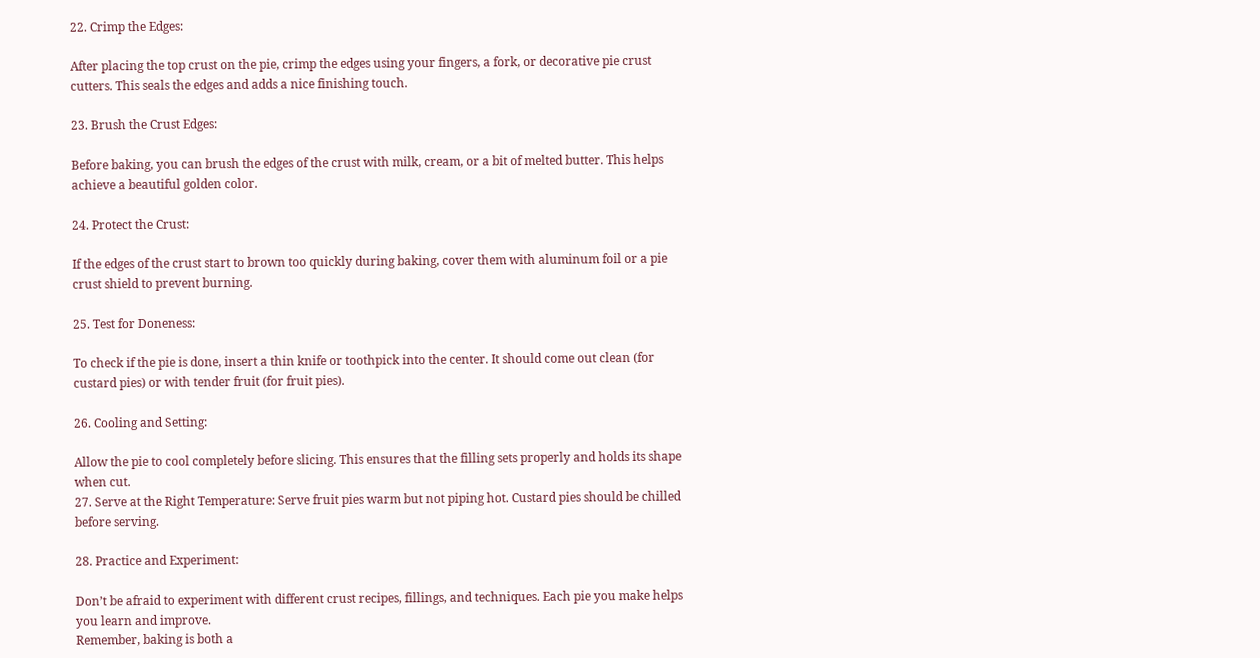22. Crimp the Edges:

After placing the top crust on the pie, crimp the edges using your fingers, a fork, or decorative pie crust cutters. This seals the edges and adds a nice finishing touch.

23. Brush the Crust Edges:

Before baking, you can brush the edges of the crust with milk, cream, or a bit of melted butter. This helps achieve a beautiful golden color.

24. Protect the Crust:

If the edges of the crust start to brown too quickly during baking, cover them with aluminum foil or a pie crust shield to prevent burning.

25. Test for Doneness:

To check if the pie is done, insert a thin knife or toothpick into the center. It should come out clean (for custard pies) or with tender fruit (for fruit pies).

26. Cooling and Setting:

Allow the pie to cool completely before slicing. This ensures that the filling sets properly and holds its shape when cut.
27. Serve at the Right Temperature: Serve fruit pies warm but not piping hot. Custard pies should be chilled before serving.

28. Practice and Experiment:

Don’t be afraid to experiment with different crust recipes, fillings, and techniques. Each pie you make helps you learn and improve.
Remember, baking is both a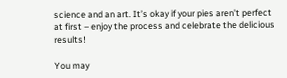science and an art. It’s okay if your pies aren’t perfect at first – enjoy the process and celebrate the delicious results!

You may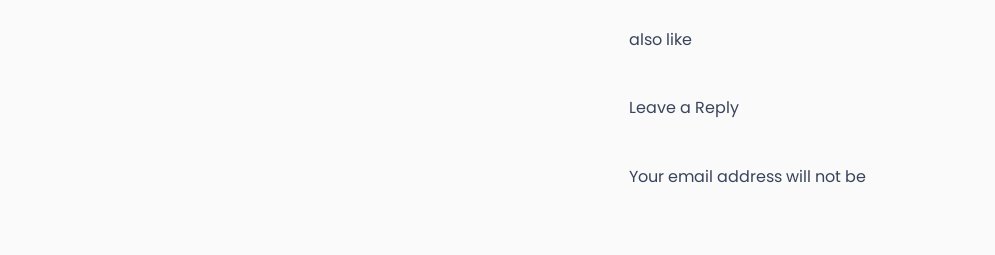also like

Leave a Reply

Your email address will not be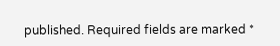published. Required fields are marked *